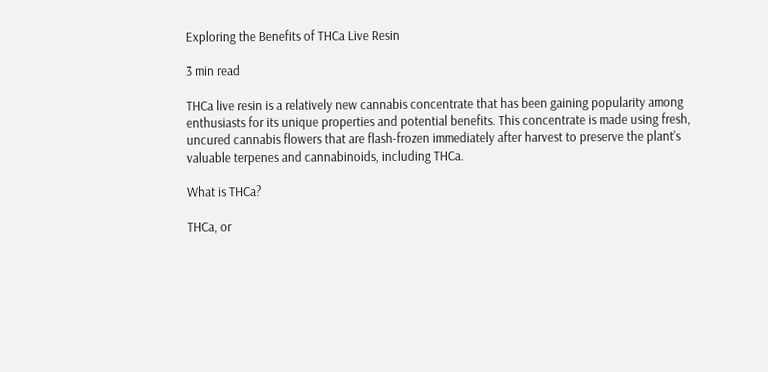Exploring the Benefits of THCa Live Resin

3 min read

THCa live resin is a relatively new cannabis concentrate that has been gaining popularity among enthusiasts for its unique properties and potential benefits. This concentrate is made using fresh, uncured cannabis flowers that are flash-frozen immediately after harvest to preserve the plant’s valuable terpenes and cannabinoids, including THCa.

What is THCa?

THCa, or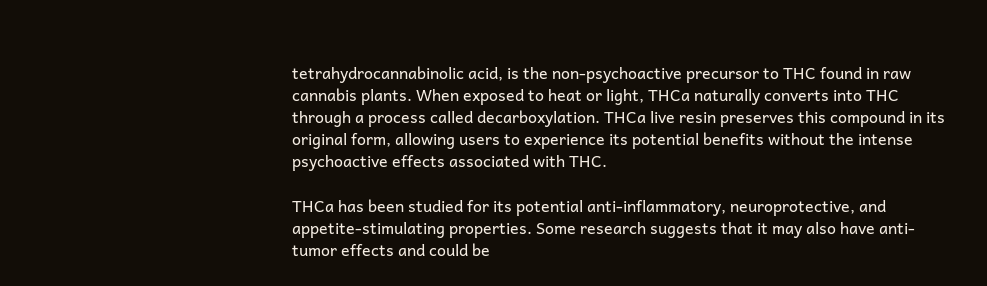tetrahydrocannabinolic acid, is the non-psychoactive precursor to THC found in raw cannabis plants. When exposed to heat or light, THCa naturally converts into THC through a process called decarboxylation. THCa live resin preserves this compound in its original form, allowing users to experience its potential benefits without the intense psychoactive effects associated with THC.

THCa has been studied for its potential anti-inflammatory, neuroprotective, and appetite-stimulating properties. Some research suggests that it may also have anti-tumor effects and could be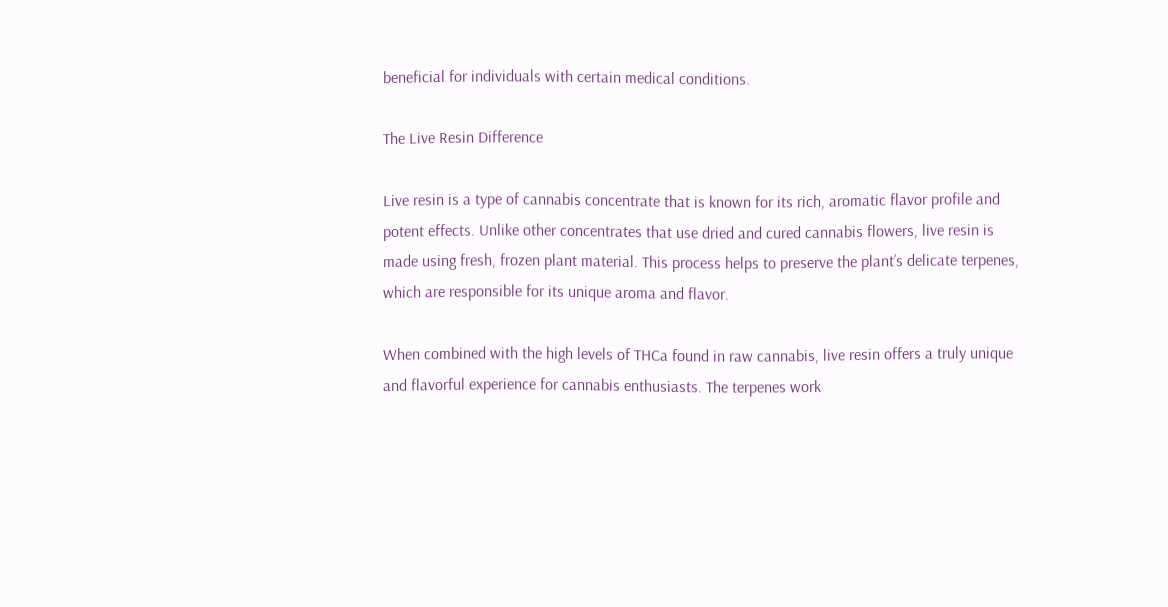beneficial for individuals with certain medical conditions.

The Live Resin Difference

Live resin is a type of cannabis concentrate that is known for its rich, aromatic flavor profile and potent effects. Unlike other concentrates that use dried and cured cannabis flowers, live resin is made using fresh, frozen plant material. This process helps to preserve the plant’s delicate terpenes, which are responsible for its unique aroma and flavor.

When combined with the high levels of THCa found in raw cannabis, live resin offers a truly unique and flavorful experience for cannabis enthusiasts. The terpenes work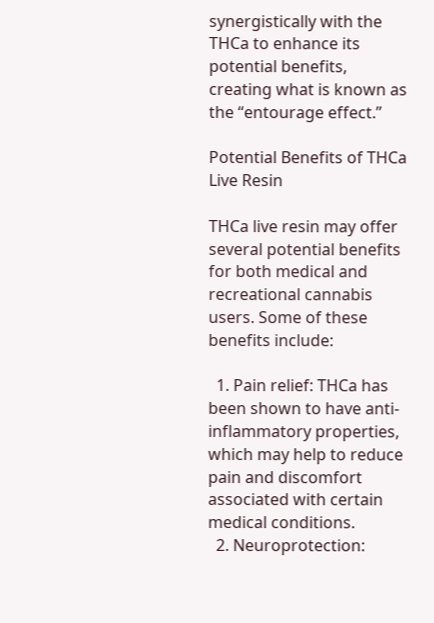synergistically with the THCa to enhance its potential benefits, creating what is known as the “entourage effect.”

Potential Benefits of THCa Live Resin

THCa live resin may offer several potential benefits for both medical and recreational cannabis users. Some of these benefits include:

  1. Pain relief: THCa has been shown to have anti-inflammatory properties, which may help to reduce pain and discomfort associated with certain medical conditions.
  2. Neuroprotection: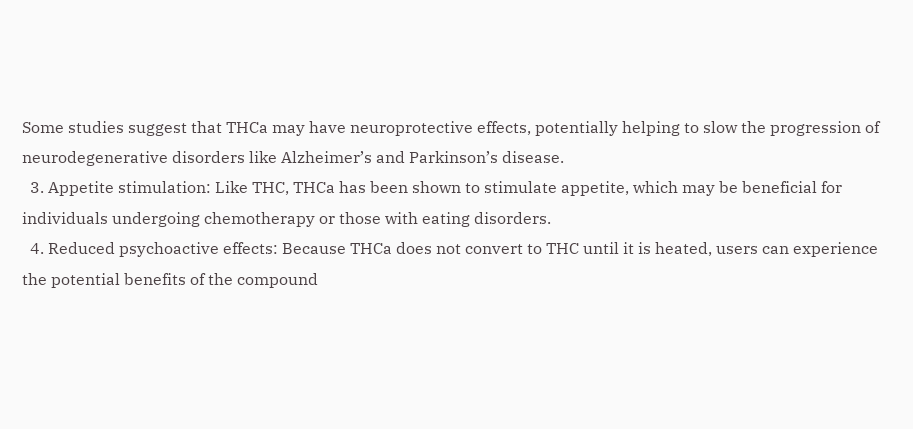Some studies suggest that THCa may have neuroprotective effects, potentially helping to slow the progression of neurodegenerative disorders like Alzheimer’s and Parkinson’s disease.
  3. Appetite stimulation: Like THC, THCa has been shown to stimulate appetite, which may be beneficial for individuals undergoing chemotherapy or those with eating disorders.
  4. Reduced psychoactive effects: Because THCa does not convert to THC until it is heated, users can experience the potential benefits of the compound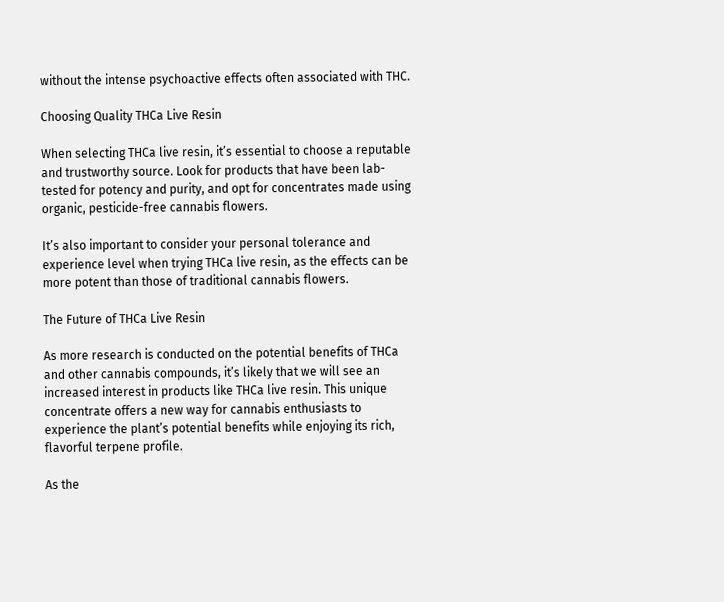without the intense psychoactive effects often associated with THC.

Choosing Quality THCa Live Resin

When selecting THCa live resin, it’s essential to choose a reputable and trustworthy source. Look for products that have been lab-tested for potency and purity, and opt for concentrates made using organic, pesticide-free cannabis flowers.

It’s also important to consider your personal tolerance and experience level when trying THCa live resin, as the effects can be more potent than those of traditional cannabis flowers.

The Future of THCa Live Resin

As more research is conducted on the potential benefits of THCa and other cannabis compounds, it’s likely that we will see an increased interest in products like THCa live resin. This unique concentrate offers a new way for cannabis enthusiasts to experience the plant’s potential benefits while enjoying its rich, flavorful terpene profile.

As the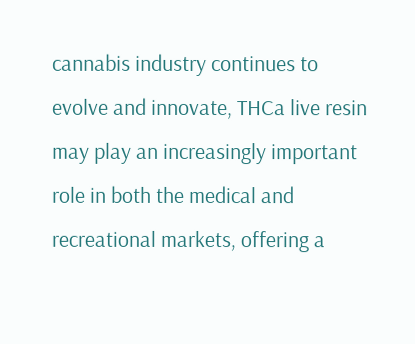cannabis industry continues to evolve and innovate, THCa live resin may play an increasingly important role in both the medical and recreational markets, offering a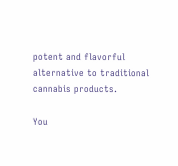potent and flavorful alternative to traditional cannabis products.

You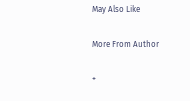May Also Like

More From Author

+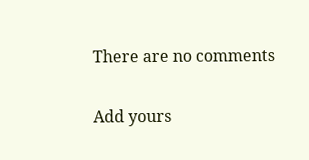There are no comments

Add yours